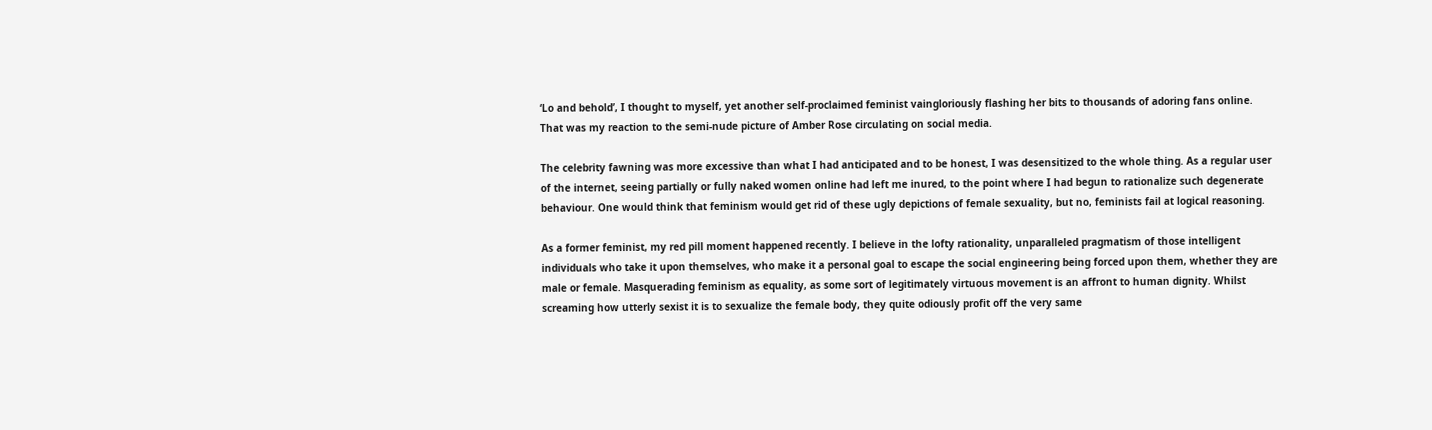‘Lo and behold’, I thought to myself, yet another self-proclaimed feminist vaingloriously flashing her bits to thousands of adoring fans online. That was my reaction to the semi-nude picture of Amber Rose circulating on social media.

The celebrity fawning was more excessive than what I had anticipated and to be honest, I was desensitized to the whole thing. As a regular user of the internet, seeing partially or fully naked women online had left me inured, to the point where I had begun to rationalize such degenerate behaviour. One would think that feminism would get rid of these ugly depictions of female sexuality, but no, feminists fail at logical reasoning.

As a former feminist, my red pill moment happened recently. I believe in the lofty rationality, unparalleled pragmatism of those intelligent individuals who take it upon themselves, who make it a personal goal to escape the social engineering being forced upon them, whether they are male or female. Masquerading feminism as equality, as some sort of legitimately virtuous movement is an affront to human dignity. Whilst screaming how utterly sexist it is to sexualize the female body, they quite odiously profit off the very same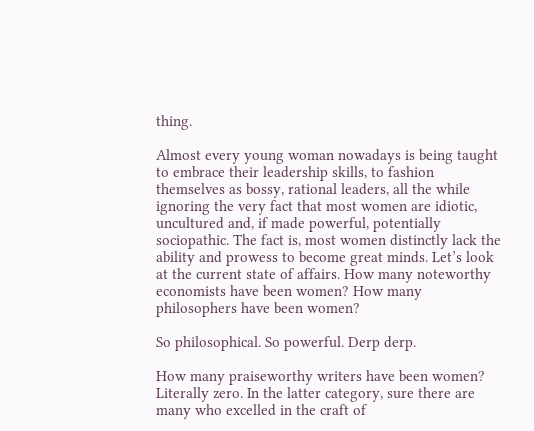thing.

Almost every young woman nowadays is being taught to embrace their leadership skills, to fashion themselves as bossy, rational leaders, all the while ignoring the very fact that most women are idiotic, uncultured and, if made powerful, potentially sociopathic. The fact is, most women distinctly lack the ability and prowess to become great minds. Let’s look at the current state of affairs. How many noteworthy economists have been women? How many philosophers have been women?

So philosophical. So powerful. Derp derp.

How many praiseworthy writers have been women? Literally zero. In the latter category, sure there are many who excelled in the craft of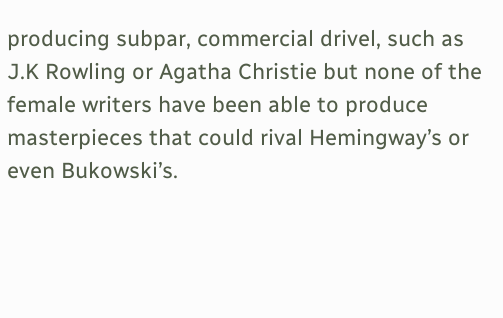producing subpar, commercial drivel, such as J.K Rowling or Agatha Christie but none of the female writers have been able to produce masterpieces that could rival Hemingway’s or even Bukowski’s.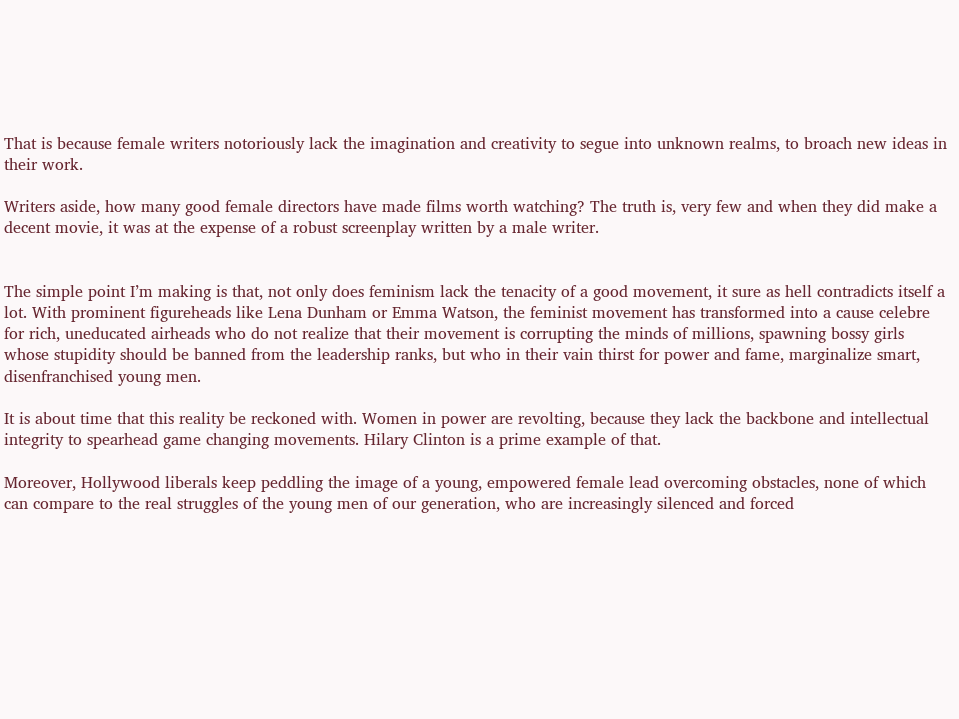That is because female writers notoriously lack the imagination and creativity to segue into unknown realms, to broach new ideas in their work.

Writers aside, how many good female directors have made films worth watching? The truth is, very few and when they did make a decent movie, it was at the expense of a robust screenplay written by a male writer.


The simple point I’m making is that, not only does feminism lack the tenacity of a good movement, it sure as hell contradicts itself a lot. With prominent figureheads like Lena Dunham or Emma Watson, the feminist movement has transformed into a cause celebre for rich, uneducated airheads who do not realize that their movement is corrupting the minds of millions, spawning bossy girls whose stupidity should be banned from the leadership ranks, but who in their vain thirst for power and fame, marginalize smart, disenfranchised young men.

It is about time that this reality be reckoned with. Women in power are revolting, because they lack the backbone and intellectual integrity to spearhead game changing movements. Hilary Clinton is a prime example of that.

Moreover, Hollywood liberals keep peddling the image of a young, empowered female lead overcoming obstacles, none of which can compare to the real struggles of the young men of our generation, who are increasingly silenced and forced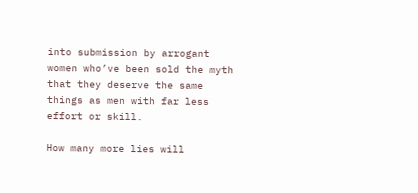into submission by arrogant women who’ve been sold the myth that they deserve the same things as men with far less effort or skill.

How many more lies will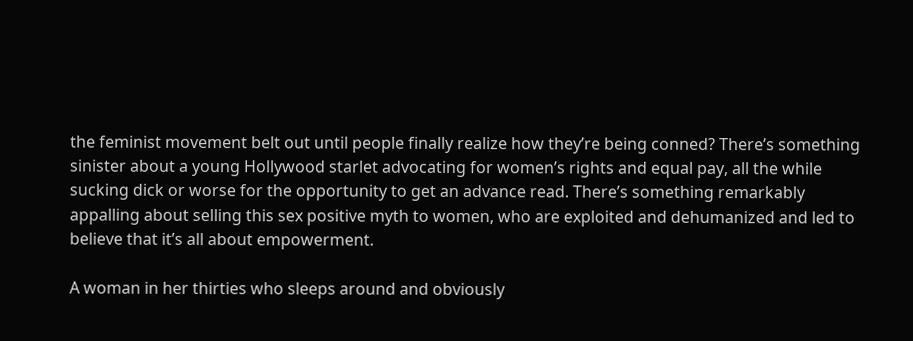the feminist movement belt out until people finally realize how they’re being conned? There’s something sinister about a young Hollywood starlet advocating for women’s rights and equal pay, all the while sucking dick or worse for the opportunity to get an advance read. There’s something remarkably appalling about selling this sex positive myth to women, who are exploited and dehumanized and led to believe that it’s all about empowerment.

A woman in her thirties who sleeps around and obviously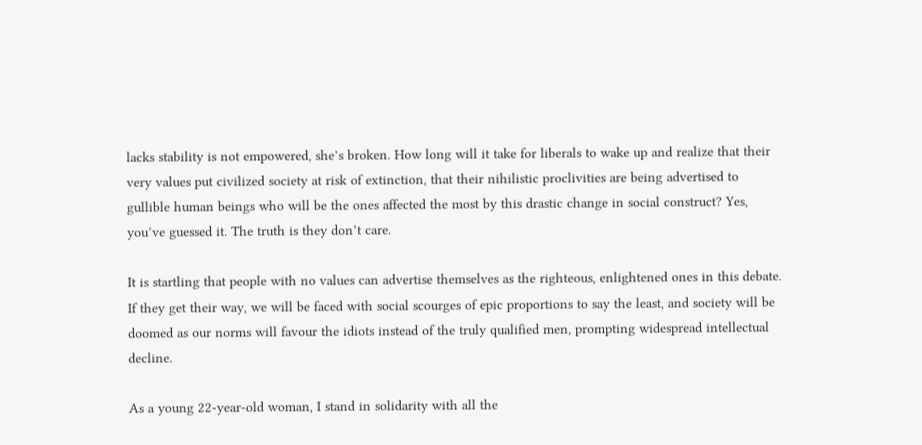lacks stability is not empowered, she’s broken. How long will it take for liberals to wake up and realize that their very values put civilized society at risk of extinction, that their nihilistic proclivities are being advertised to gullible human beings who will be the ones affected the most by this drastic change in social construct? Yes, you’ve guessed it. The truth is they don’t care.

It is startling that people with no values can advertise themselves as the righteous, enlightened ones in this debate. If they get their way, we will be faced with social scourges of epic proportions to say the least, and society will be doomed as our norms will favour the idiots instead of the truly qualified men, prompting widespread intellectual decline.

As a young 22-year-old woman, I stand in solidarity with all the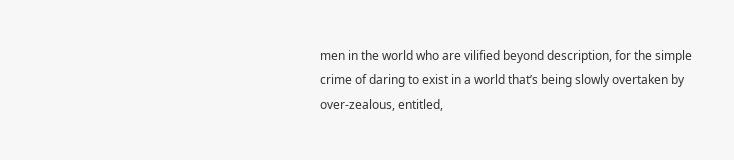men in the world who are vilified beyond description, for the simple crime of daring to exist in a world that’s being slowly overtaken by over-zealous, entitled,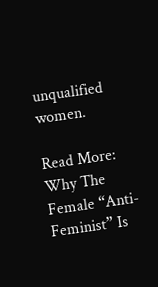unqualified women.

Read More: Why The Female “Anti-Feminist” Is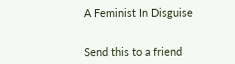A Feminist In Disguise


Send this to a friend